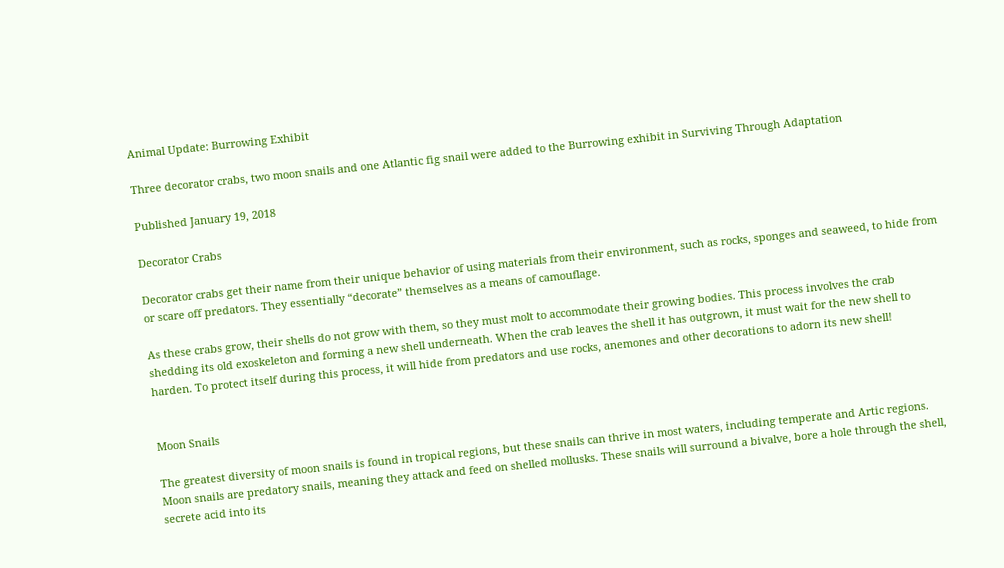Animal Update: Burrowing Exhibit

Three decorator crabs, two moon snails and one Atlantic fig snail were added to the Burrowing exhibit in Surviving Through Adaptation

Published January 19, 2018

Decorator Crabs

Decorator crabs get their name from their unique behavior of using materials from their environment, such as rocks, sponges and seaweed, to hide from or scare off predators. They essentially “decorate” themselves as a means of camouflage.

As these crabs grow, their shells do not grow with them, so they must molt to accommodate their growing bodies. This process involves the crab shedding its old exoskeleton and forming a new shell underneath. When the crab leaves the shell it has outgrown, it must wait for the new shell to harden. To protect itself during this process, it will hide from predators and use rocks, anemones and other decorations to adorn its new shell!


Moon Snails

The greatest diversity of moon snails is found in tropical regions, but these snails can thrive in most waters, including temperate and Artic regions.
Moon snails are predatory snails, meaning they attack and feed on shelled mollusks. These snails will surround a bivalve, bore a hole through the shell, secrete acid into its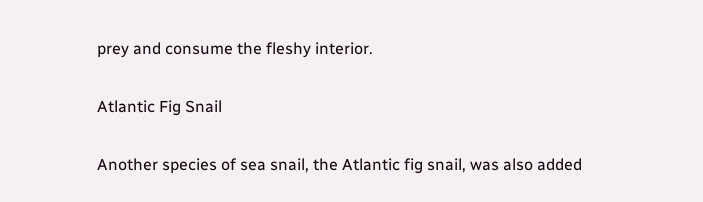prey and consume the fleshy interior.

Atlantic Fig Snail

Another species of sea snail, the Atlantic fig snail, was also added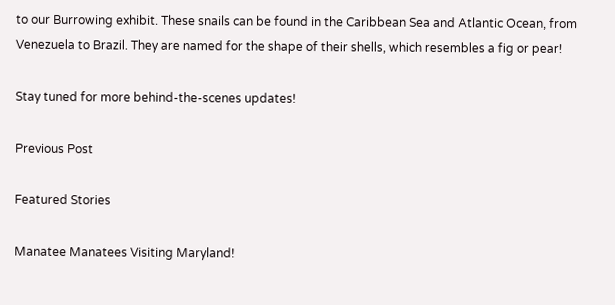to our Burrowing exhibit. These snails can be found in the Caribbean Sea and Atlantic Ocean, from Venezuela to Brazil. They are named for the shape of their shells, which resembles a fig or pear!

Stay tuned for more behind-the-scenes updates!

Previous Post

Featured Stories

Manatee Manatees Visiting Maryland!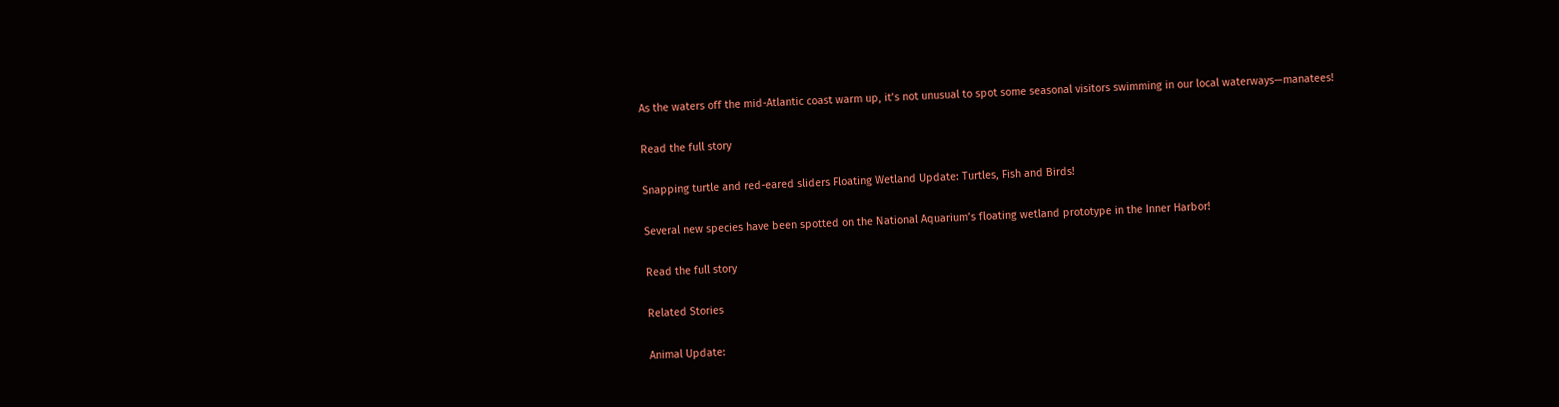As the waters off the mid-Atlantic coast warm up, it’s not unusual to spot some seasonal visitors swimming in our local waterways—manatees!

Read the full story

Snapping turtle and red-eared sliders Floating Wetland Update: Turtles, Fish and Birds!

Several new species have been spotted on the National Aquarium’s floating wetland prototype in the Inner Harbor!

Read the full story

Related Stories

Animal Update: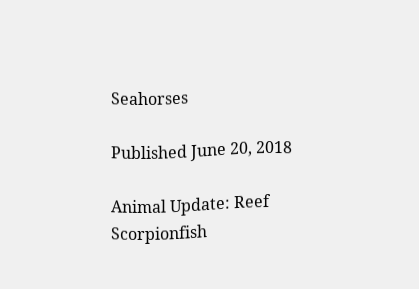Seahorses

Published June 20, 2018

Animal Update: Reef Scorpionfish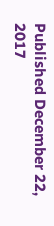Published December 22, 2017